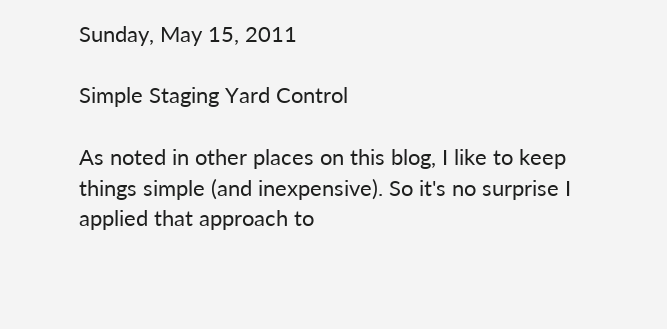Sunday, May 15, 2011

Simple Staging Yard Control

As noted in other places on this blog, I like to keep things simple (and inexpensive). So it's no surprise I applied that approach to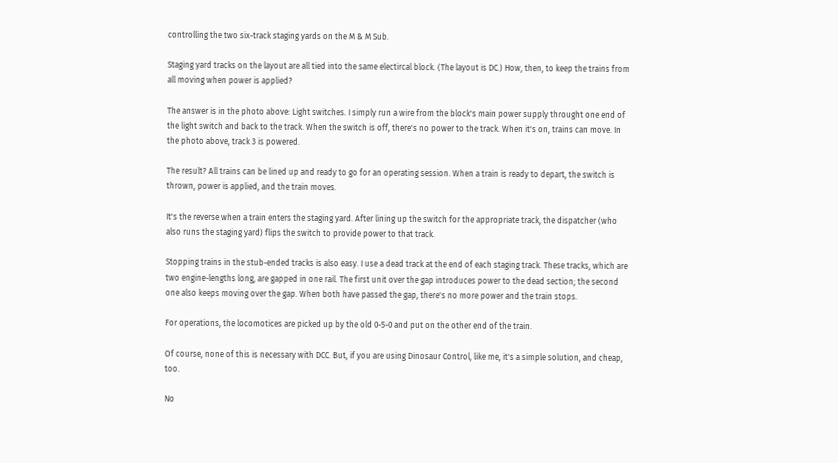controlling the two six-track staging yards on the M & M Sub.

Staging yard tracks on the layout are all tied into the same electircal block. (The layout is DC.) How, then, to keep the trains from all moving when power is applied?

The answer is in the photo above: Light switches. I simply run a wire from the block's main power supply throught one end of the light switch and back to the track. When the switch is off, there's no power to the track. When it's on, trains can move. In the photo above, track 3 is powered.

The result? All trains can be lined up and ready to go for an operating session. When a train is ready to depart, the switch is thrown, power is applied, and the train moves.

It's the reverse when a train enters the staging yard. After lining up the switch for the appropriate track, the dispatcher (who also runs the staging yard) flips the switch to provide power to that track.

Stopping trains in the stub-ended tracks is also easy. I use a dead track at the end of each staging track. These tracks, which are two engine-lengths long, are gapped in one rail. The first unit over the gap introduces power to the dead section; the second one also keeps moving over the gap. When both have passed the gap, there's no more power and the train stops.

For operations, the locomotices are picked up by the old 0-5-0 and put on the other end of the train.

Of course, none of this is necessary with DCC. But, if you are using Dinosaur Control, like me, it's a simple solution, and cheap, too.

No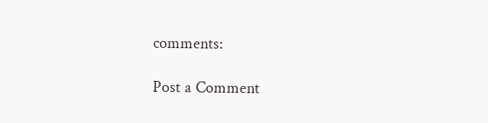comments:

Post a Comment